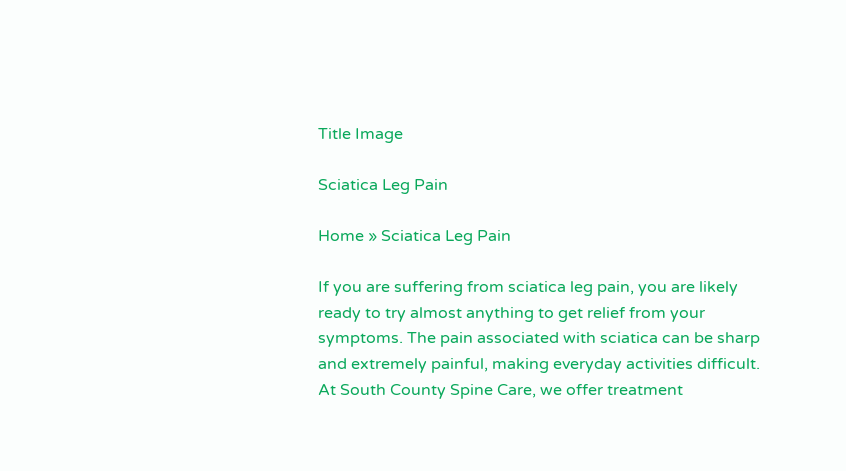Title Image

Sciatica Leg Pain

Home » Sciatica Leg Pain

If you are suffering from sciatica leg pain, you are likely ready to try almost anything to get relief from your symptoms. The pain associated with sciatica can be sharp and extremely painful, making everyday activities difficult. At South County Spine Care, we offer treatment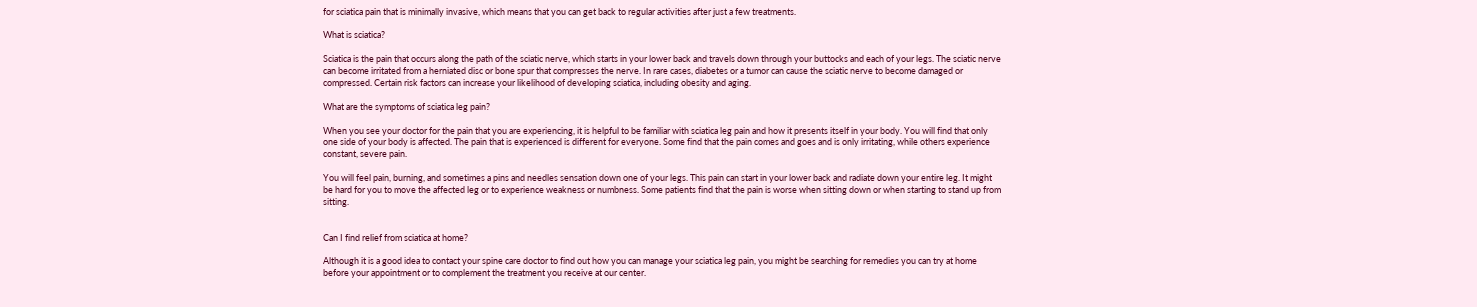for sciatica pain that is minimally invasive, which means that you can get back to regular activities after just a few treatments.

What is sciatica?

Sciatica is the pain that occurs along the path of the sciatic nerve, which starts in your lower back and travels down through your buttocks and each of your legs. The sciatic nerve can become irritated from a herniated disc or bone spur that compresses the nerve. In rare cases, diabetes or a tumor can cause the sciatic nerve to become damaged or compressed. Certain risk factors can increase your likelihood of developing sciatica, including obesity and aging.

What are the symptoms of sciatica leg pain?

When you see your doctor for the pain that you are experiencing, it is helpful to be familiar with sciatica leg pain and how it presents itself in your body. You will find that only one side of your body is affected. The pain that is experienced is different for everyone. Some find that the pain comes and goes and is only irritating, while others experience constant, severe pain.

You will feel pain, burning, and sometimes a pins and needles sensation down one of your legs. This pain can start in your lower back and radiate down your entire leg. It might be hard for you to move the affected leg or to experience weakness or numbness. Some patients find that the pain is worse when sitting down or when starting to stand up from sitting.


Can I find relief from sciatica at home?

Although it is a good idea to contact your spine care doctor to find out how you can manage your sciatica leg pain, you might be searching for remedies you can try at home before your appointment or to complement the treatment you receive at our center.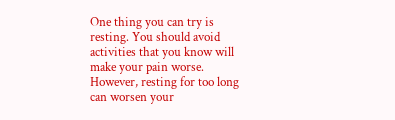One thing you can try is resting. You should avoid activities that you know will make your pain worse. However, resting for too long can worsen your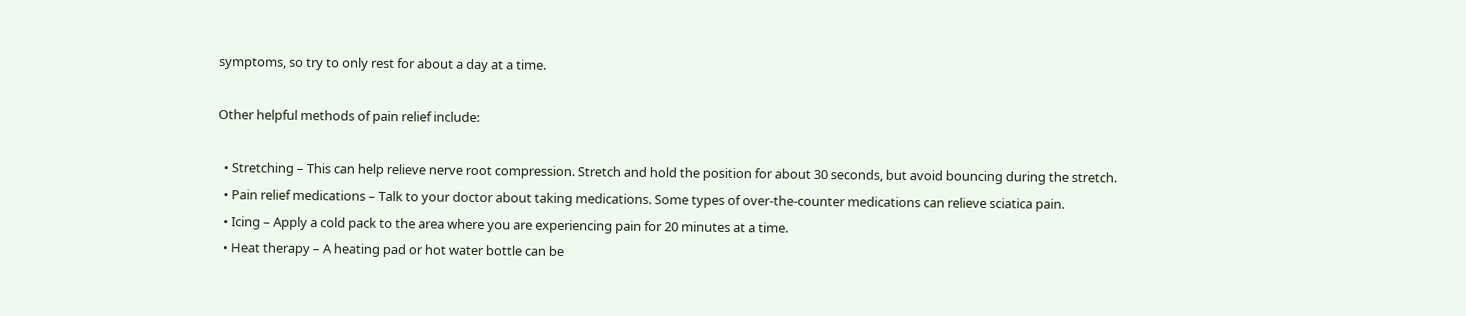symptoms, so try to only rest for about a day at a time.

Other helpful methods of pain relief include:

  • Stretching – This can help relieve nerve root compression. Stretch and hold the position for about 30 seconds, but avoid bouncing during the stretch.
  • Pain relief medications – Talk to your doctor about taking medications. Some types of over-the-counter medications can relieve sciatica pain.
  • Icing – Apply a cold pack to the area where you are experiencing pain for 20 minutes at a time.
  • Heat therapy – A heating pad or hot water bottle can be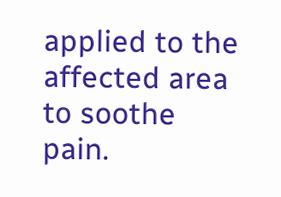applied to the affected area to soothe pain.